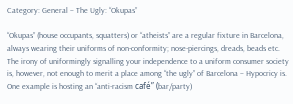Category: General – The Ugly: “Okupas”

“Okupas” (house occupants, squatters) or “atheists” are a regular fixture in Barcelona, always wearing their uniforms of non-conformity; nose-piercings, dreads, beads etc. The irony of uniformingly signalling your independence to a uniform consumer society is, however, not enough to merit a place among “the ugly” of Barcelona – Hypocricy is. One example is hosting an “anti-racism café” (bar/party)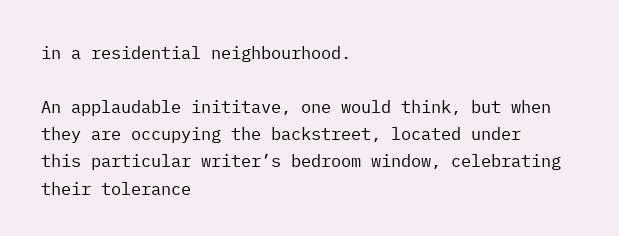in a residential neighbourhood.

An applaudable inititave, one would think, but when they are occupying the backstreet, located under this particular writer’s bedroom window, celebrating their tolerance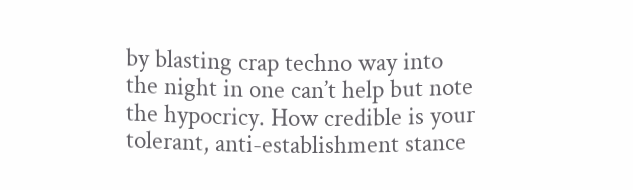by blasting crap techno way into the night in one can’t help but note the hypocricy. How credible is your tolerant, anti-establishment stance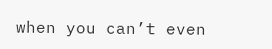when you can’t even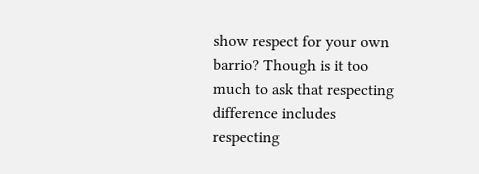show respect for your own barrio? Though is it too much to ask that respecting difference includes respecting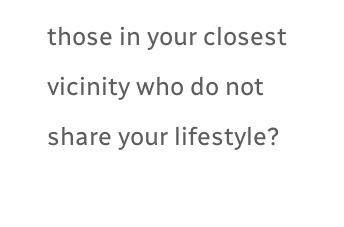those in your closest vicinity who do not share your lifestyle?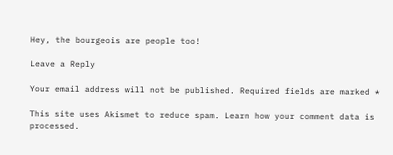Hey, the bourgeois are people too!

Leave a Reply

Your email address will not be published. Required fields are marked *

This site uses Akismet to reduce spam. Learn how your comment data is processed.